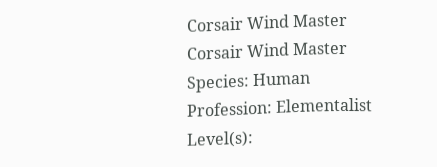Corsair Wind Master
Corsair Wind Master
Species: Human
Profession: Elementalist
Level(s):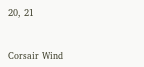20, 21


Corsair Wind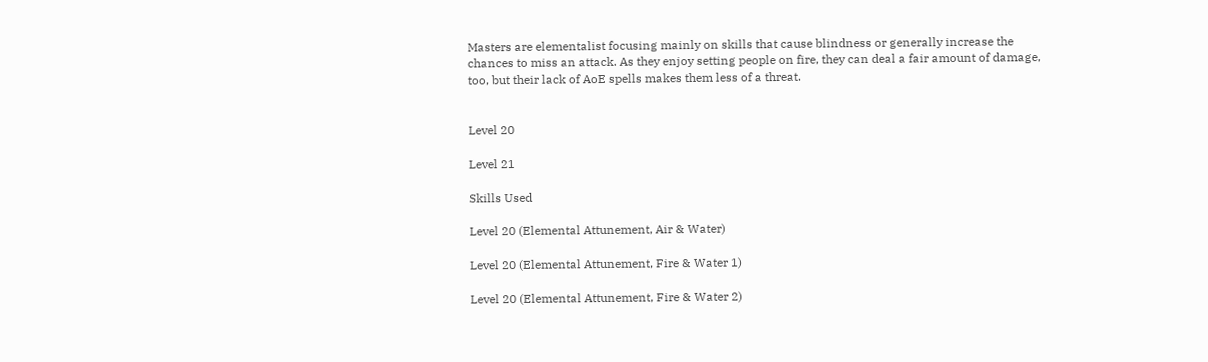Masters are elementalist focusing mainly on skills that cause blindness or generally increase the chances to miss an attack. As they enjoy setting people on fire, they can deal a fair amount of damage, too, but their lack of AoE spells makes them less of a threat.


Level 20

Level 21

Skills Used

Level 20 (Elemental Attunement, Air & Water)

Level 20 (Elemental Attunement, Fire & Water 1)

Level 20 (Elemental Attunement, Fire & Water 2)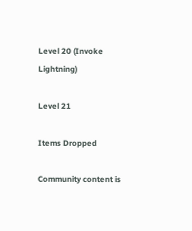Level 20 (Invoke Lightning)

Level 21

Items Dropped

Community content is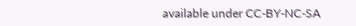available under CC-BY-NC-SA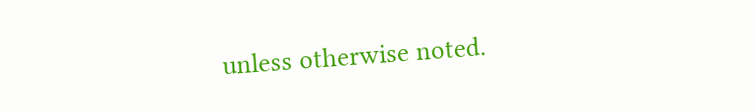unless otherwise noted.